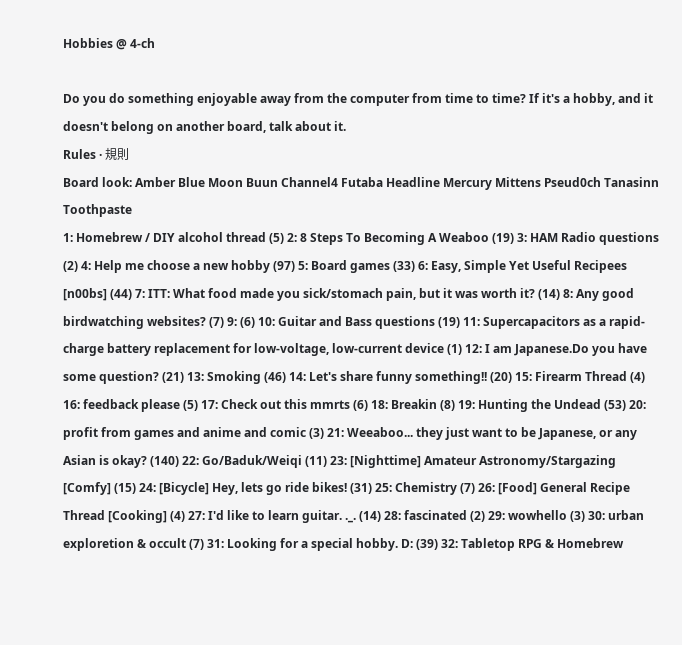Hobbies @ 4-ch

Do you do something enjoyable away from the computer from time to time? If it's a hobby, and it doesn't belong on another board, talk about it.
Rules · 規則
Board look: Amber Blue Moon Buun Channel4 Futaba Headline Mercury Mittens Pseud0ch Tanasinn Toothpaste
1: Homebrew / DIY alcohol thread (5) 2: 8 Steps To Becoming A Weaboo (19) 3: HAM Radio questions (2) 4: Help me choose a new hobby (97) 5: Board games (33) 6: Easy, Simple Yet Useful Recipees [n00bs] (44) 7: ITT: What food made you sick/stomach pain, but it was worth it? (14) 8: Any good birdwatching websites? (7) 9: (6) 10: Guitar and Bass questions (19) 11: Supercapacitors as a rapid-charge battery replacement for low-voltage, low-current device (1) 12: I am Japanese.Do you have some question? (21) 13: Smoking (46) 14: Let's share funny something!! (20) 15: Firearm Thread (4) 16: feedback please (5) 17: Check out this mmrts (6) 18: Breakin (8) 19: Hunting the Undead (53) 20: profit from games and anime and comic (3) 21: Weeaboo... they just want to be Japanese, or any Asian is okay? (140) 22: Go/Baduk/Weiqi (11) 23: [Nighttime] Amateur Astronomy/Stargazing [Comfy] (15) 24: [Bicycle] Hey, lets go ride bikes! (31) 25: Chemistry (7) 26: [Food] General Recipe Thread [Cooking] (4) 27: I'd like to learn guitar. ._. (14) 28: fascinated (2) 29: wowhello (3) 30: urban exploretion & occult (7) 31: Looking for a special hobby. D: (39) 32: Tabletop RPG & Homebrew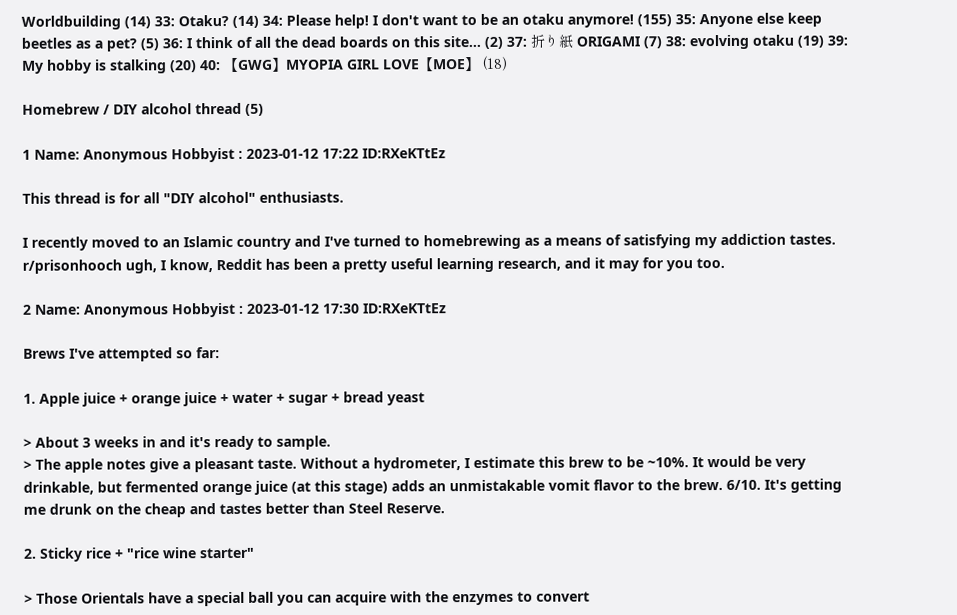Worldbuilding (14) 33: Otaku? (14) 34: Please help! I don't want to be an otaku anymore! (155) 35: Anyone else keep beetles as a pet? (5) 36: I think of all the dead boards on this site... (2) 37: 折り紙 ORIGAMI (7) 38: evolving otaku (19) 39: My hobby is stalking (20) 40: 【GWG】MYOPIA GIRL LOVE【MOE】 (18)

Homebrew / DIY alcohol thread (5)

1 Name: Anonymous Hobbyist : 2023-01-12 17:22 ID:RXeKTtEz

This thread is for all "DIY alcohol" enthusiasts.

I recently moved to an Islamic country and I've turned to homebrewing as a means of satisfying my addiction tastes. r/prisonhooch ugh, I know, Reddit has been a pretty useful learning research, and it may for you too.

2 Name: Anonymous Hobbyist : 2023-01-12 17:30 ID:RXeKTtEz

Brews I've attempted so far:

1. Apple juice + orange juice + water + sugar + bread yeast

> About 3 weeks in and it's ready to sample.
> The apple notes give a pleasant taste. Without a hydrometer, I estimate this brew to be ~10%. It would be very drinkable, but fermented orange juice (at this stage) adds an unmistakable vomit flavor to the brew. 6/10. It's getting me drunk on the cheap and tastes better than Steel Reserve.

2. Sticky rice + "rice wine starter"

> Those Orientals have a special ball you can acquire with the enzymes to convert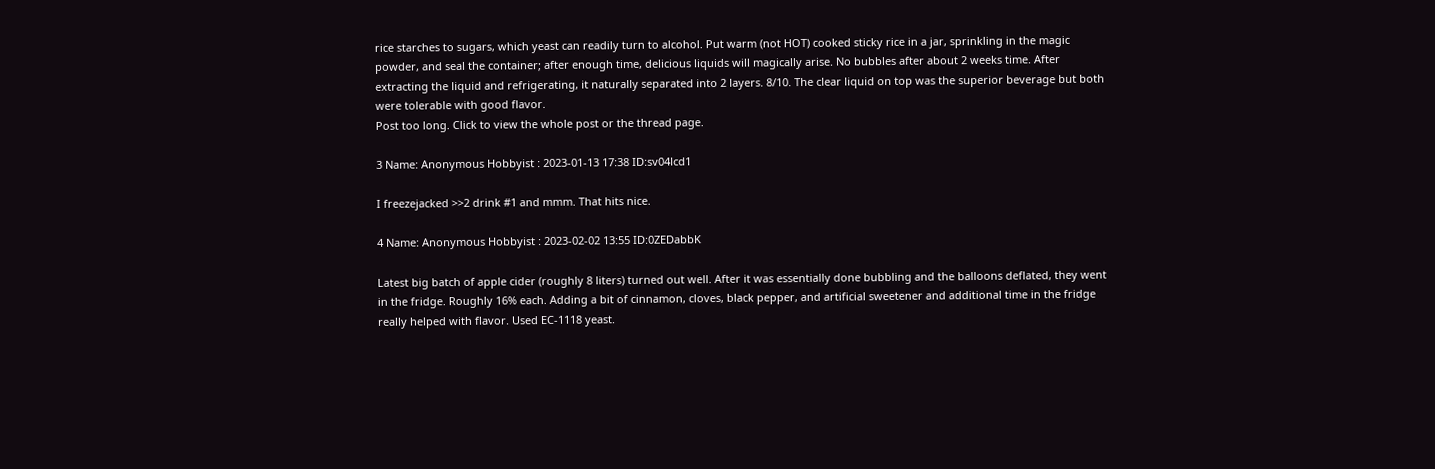rice starches to sugars, which yeast can readily turn to alcohol. Put warm (not HOT) cooked sticky rice in a jar, sprinkling in the magic powder, and seal the container; after enough time, delicious liquids will magically arise. No bubbles after about 2 weeks time. After extracting the liquid and refrigerating, it naturally separated into 2 layers. 8/10. The clear liquid on top was the superior beverage but both were tolerable with good flavor.
Post too long. Click to view the whole post or the thread page.

3 Name: Anonymous Hobbyist : 2023-01-13 17:38 ID:sv04lcd1

I freezejacked >>2 drink #1 and mmm. That hits nice.

4 Name: Anonymous Hobbyist : 2023-02-02 13:55 ID:0ZEDabbK

Latest big batch of apple cider (roughly 8 liters) turned out well. After it was essentially done bubbling and the balloons deflated, they went in the fridge. Roughly 16% each. Adding a bit of cinnamon, cloves, black pepper, and artificial sweetener and additional time in the fridge really helped with flavor. Used EC-1118 yeast.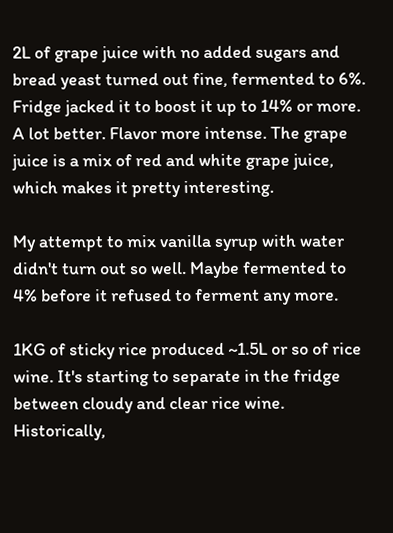2L of grape juice with no added sugars and bread yeast turned out fine, fermented to 6%. Fridge jacked it to boost it up to 14% or more. A lot better. Flavor more intense. The grape juice is a mix of red and white grape juice, which makes it pretty interesting.

My attempt to mix vanilla syrup with water didn't turn out so well. Maybe fermented to 4% before it refused to ferment any more.

1KG of sticky rice produced ~1.5L or so of rice wine. It's starting to separate in the fridge between cloudy and clear rice wine. Historically,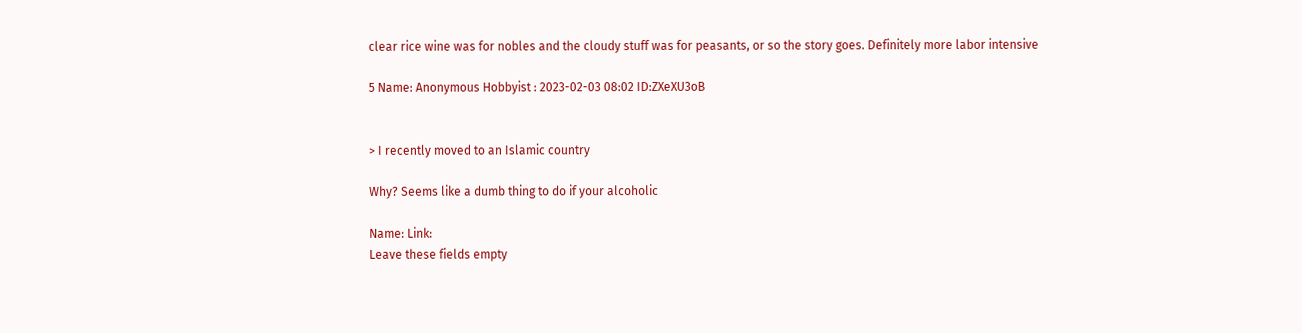clear rice wine was for nobles and the cloudy stuff was for peasants, or so the story goes. Definitely more labor intensive

5 Name: Anonymous Hobbyist : 2023-02-03 08:02 ID:ZXeXU3oB


> I recently moved to an Islamic country

Why? Seems like a dumb thing to do if your alcoholic

Name: Link:
Leave these fields empty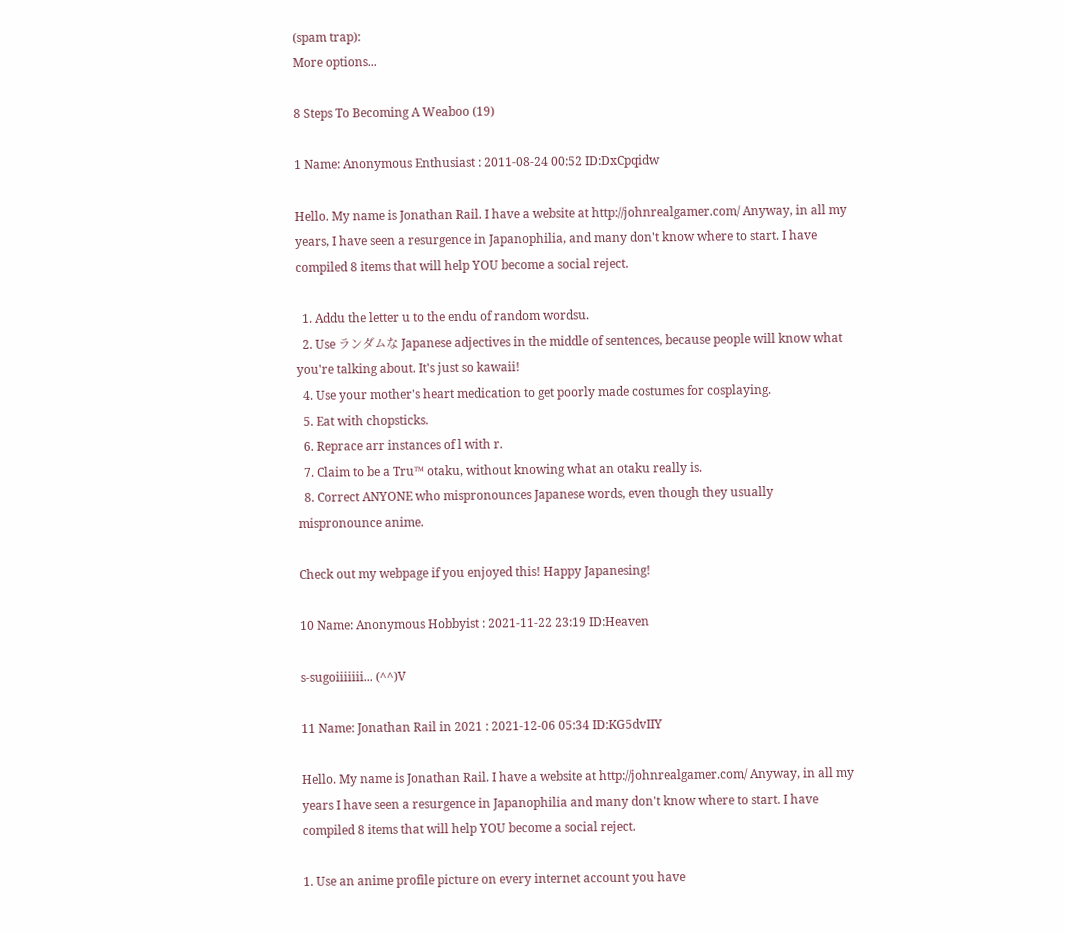(spam trap):
More options...

8 Steps To Becoming A Weaboo (19)

1 Name: Anonymous Enthusiast : 2011-08-24 00:52 ID:DxCpqidw

Hello. My name is Jonathan Rail. I have a website at http://johnrealgamer.com/ Anyway, in all my years, I have seen a resurgence in Japanophilia, and many don't know where to start. I have compiled 8 items that will help YOU become a social reject.

  1. Addu the letter u to the endu of random wordsu.
  2. Use ランダムな Japanese adjectives in the middle of sentences, because people will know what you're talking about. It's just so kawaii!
  4. Use your mother's heart medication to get poorly made costumes for cosplaying.
  5. Eat with chopsticks.
  6. Reprace arr instances of l with r.
  7. Claim to be a Tru™ otaku, without knowing what an otaku really is.
  8. Correct ANYONE who mispronounces Japanese words, even though they usually mispronounce anime.

Check out my webpage if you enjoyed this! Happy Japanesing!

10 Name: Anonymous Hobbyist : 2021-11-22 23:19 ID:Heaven

s-sugoiiiiiii... (^^)V

11 Name: Jonathan Rail in 2021 : 2021-12-06 05:34 ID:KG5dvIIY

Hello. My name is Jonathan Rail. I have a website at http://johnrealgamer.com/ Anyway, in all my years I have seen a resurgence in Japanophilia and many don't know where to start. I have compiled 8 items that will help YOU become a social reject.

1. Use an anime profile picture on every internet account you have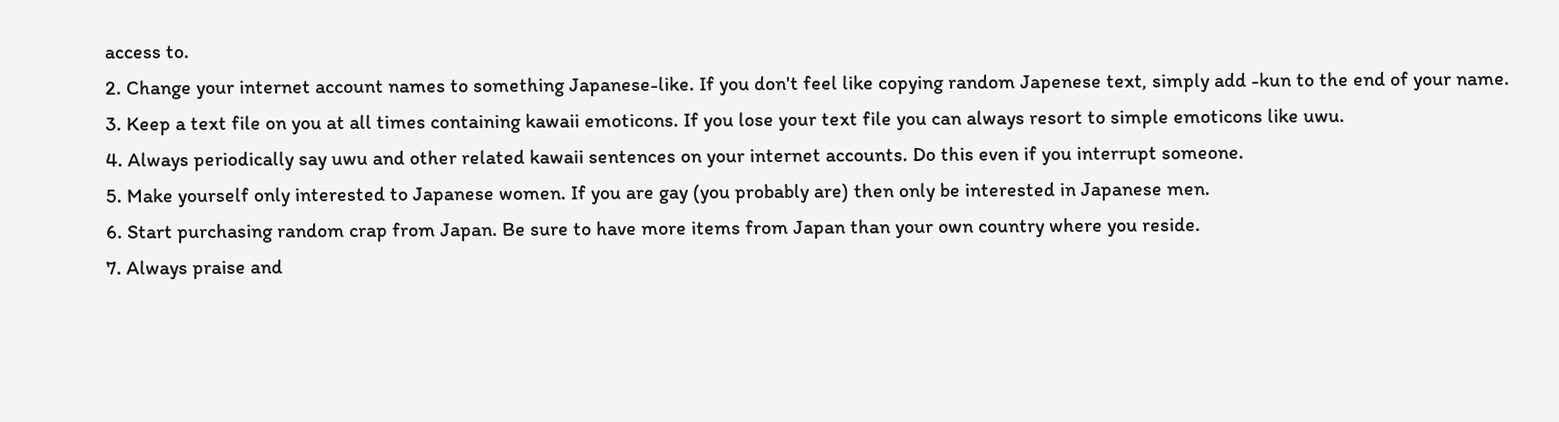access to.
2. Change your internet account names to something Japanese-like. If you don't feel like copying random Japenese text, simply add -kun to the end of your name.
3. Keep a text file on you at all times containing kawaii emoticons. If you lose your text file you can always resort to simple emoticons like uwu.
4. Always periodically say uwu and other related kawaii sentences on your internet accounts. Do this even if you interrupt someone.
5. Make yourself only interested to Japanese women. If you are gay (you probably are) then only be interested in Japanese men.
6. Start purchasing random crap from Japan. Be sure to have more items from Japan than your own country where you reside.
7. Always praise and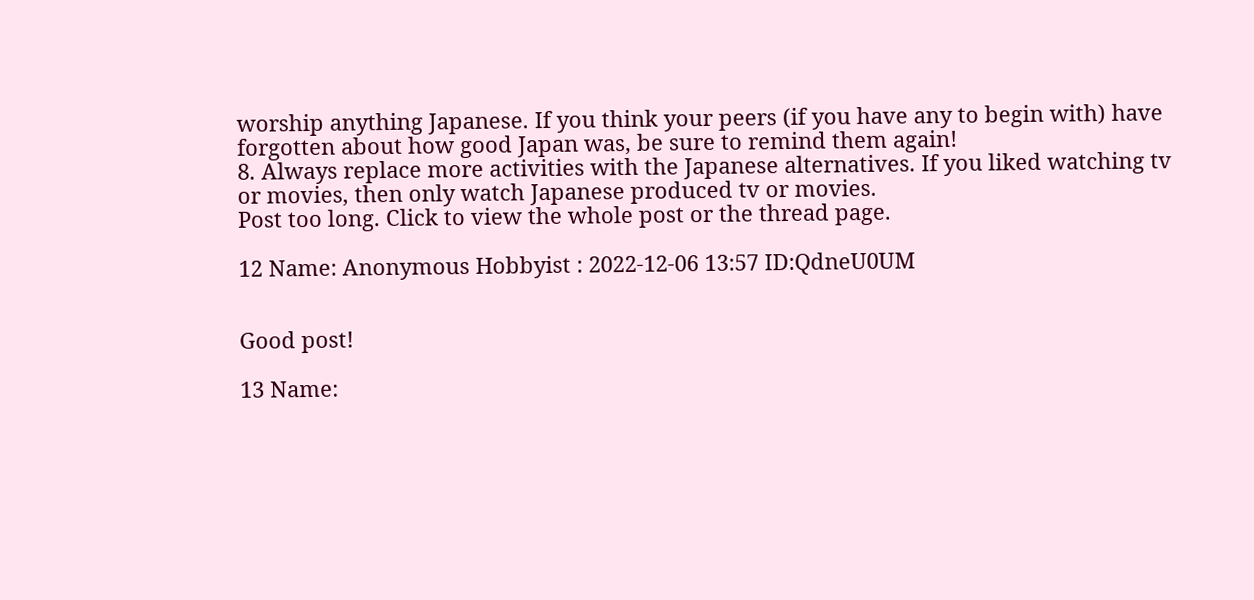worship anything Japanese. If you think your peers (if you have any to begin with) have forgotten about how good Japan was, be sure to remind them again!
8. Always replace more activities with the Japanese alternatives. If you liked watching tv or movies, then only watch Japanese produced tv or movies.
Post too long. Click to view the whole post or the thread page.

12 Name: Anonymous Hobbyist : 2022-12-06 13:57 ID:QdneU0UM


Good post!

13 Name: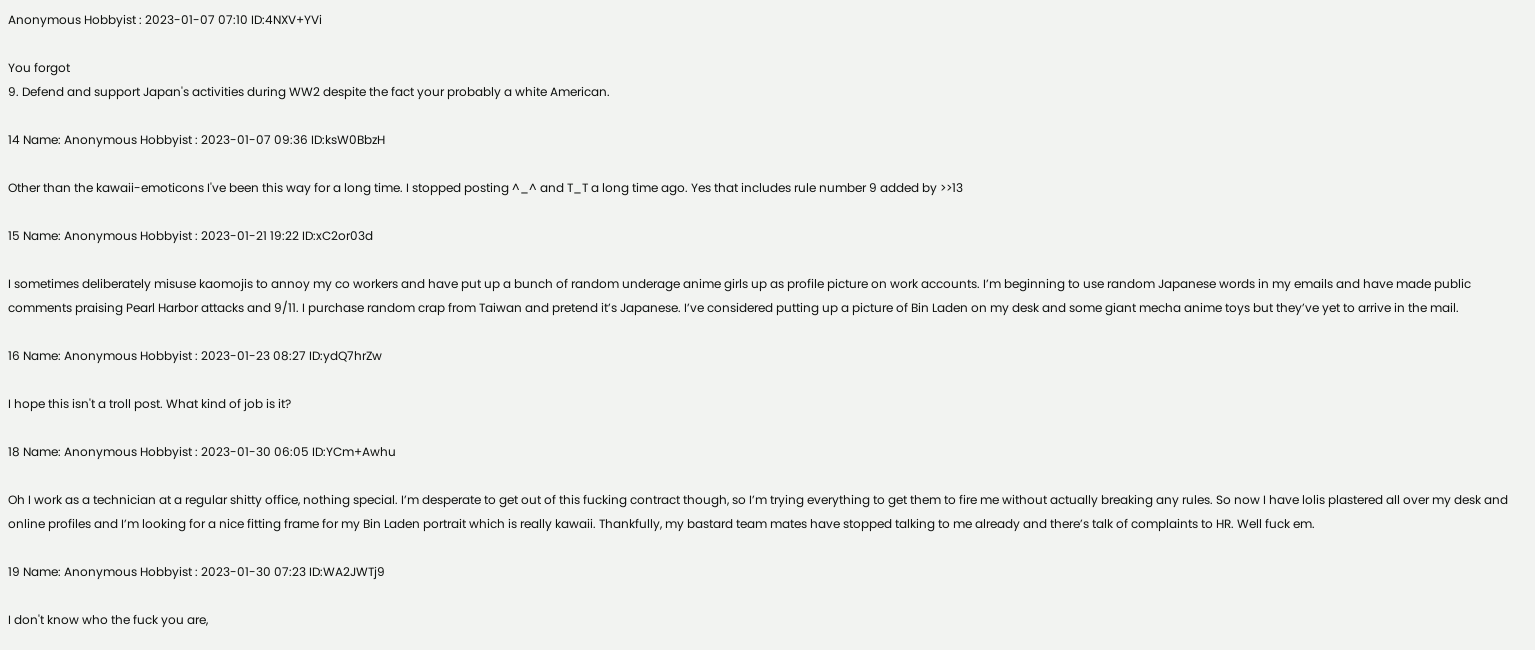Anonymous Hobbyist : 2023-01-07 07:10 ID:4NXV+YVi

You forgot
9. Defend and support Japan's activities during WW2 despite the fact your probably a white American.

14 Name: Anonymous Hobbyist : 2023-01-07 09:36 ID:ksW0BbzH

Other than the kawaii-emoticons I've been this way for a long time. I stopped posting ^_^ and T_T a long time ago. Yes that includes rule number 9 added by >>13

15 Name: Anonymous Hobbyist : 2023-01-21 19:22 ID:xC2or03d

I sometimes deliberately misuse kaomojis to annoy my co workers and have put up a bunch of random underage anime girls up as profile picture on work accounts. I’m beginning to use random Japanese words in my emails and have made public comments praising Pearl Harbor attacks and 9/11. I purchase random crap from Taiwan and pretend it’s Japanese. I’ve considered putting up a picture of Bin Laden on my desk and some giant mecha anime toys but they’ve yet to arrive in the mail.

16 Name: Anonymous Hobbyist : 2023-01-23 08:27 ID:ydQ7hrZw

I hope this isn't a troll post. What kind of job is it?

18 Name: Anonymous Hobbyist : 2023-01-30 06:05 ID:YCm+Awhu

Oh I work as a technician at a regular shitty office, nothing special. I’m desperate to get out of this fucking contract though, so I’m trying everything to get them to fire me without actually breaking any rules. So now I have lolis plastered all over my desk and online profiles and I’m looking for a nice fitting frame for my Bin Laden portrait which is really kawaii. Thankfully, my bastard team mates have stopped talking to me already and there’s talk of complaints to HR. Well fuck em.

19 Name: Anonymous Hobbyist : 2023-01-30 07:23 ID:WA2JWTj9

I don't know who the fuck you are,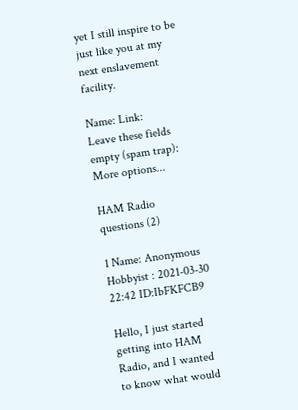yet I still inspire to be just like you at my next enslavement facility.

Name: Link:
Leave these fields empty (spam trap):
More options...

HAM Radio questions (2)

1 Name: Anonymous Hobbyist : 2021-03-30 22:42 ID:IbFKFCB9

Hello, I just started getting into HAM Radio, and I wanted to know what would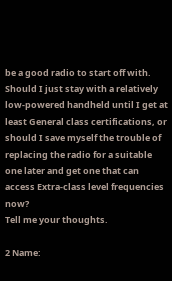be a good radio to start off with. Should I just stay with a relatively low-powered handheld until I get at least General class certifications, or should I save myself the trouble of replacing the radio for a suitable one later and get one that can access Extra-class level frequencies now?
Tell me your thoughts.

2 Name: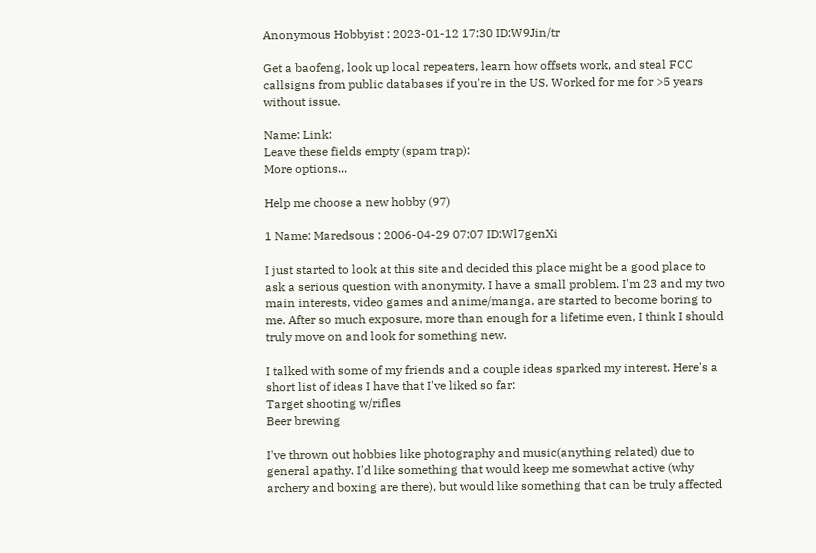Anonymous Hobbyist : 2023-01-12 17:30 ID:W9Jin/tr

Get a baofeng, look up local repeaters, learn how offsets work, and steal FCC callsigns from public databases if you're in the US. Worked for me for >5 years without issue.

Name: Link:
Leave these fields empty (spam trap):
More options...

Help me choose a new hobby (97)

1 Name: Maredsous : 2006-04-29 07:07 ID:Wl7genXi

I just started to look at this site and decided this place might be a good place to ask a serious question with anonymity. I have a small problem. I'm 23 and my two main interests, video games and anime/manga, are started to become boring to me. After so much exposure, more than enough for a lifetime even, I think I should truly move on and look for something new.

I talked with some of my friends and a couple ideas sparked my interest. Here's a short list of ideas I have that I've liked so far:
Target shooting w/rifles
Beer brewing

I've thrown out hobbies like photography and music(anything related) due to general apathy. I'd like something that would keep me somewhat active (why archery and boxing are there), but would like something that can be truly affected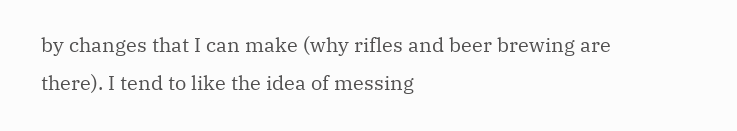by changes that I can make (why rifles and beer brewing are there). I tend to like the idea of messing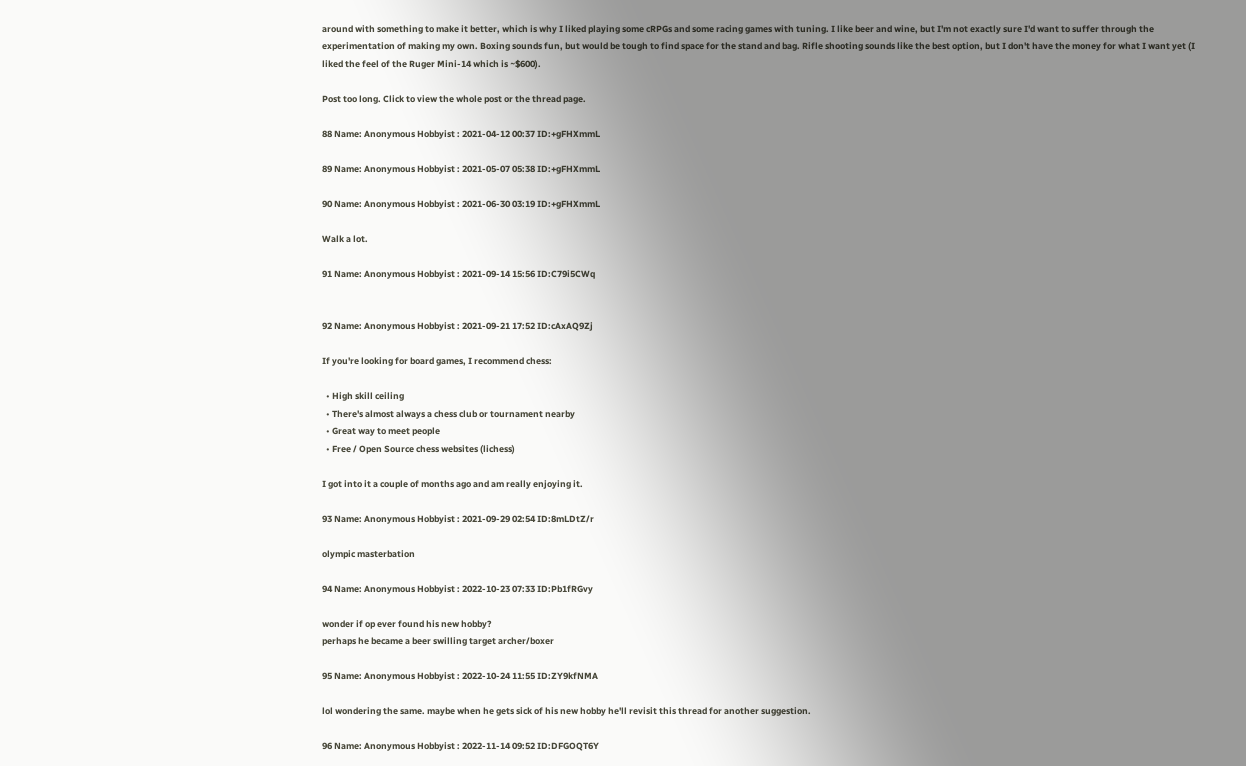around with something to make it better, which is why I liked playing some cRPGs and some racing games with tuning. I like beer and wine, but I'm not exactly sure I'd want to suffer through the experimentation of making my own. Boxing sounds fun, but would be tough to find space for the stand and bag. Rifle shooting sounds like the best option, but I don't have the money for what I want yet (I liked the feel of the Ruger Mini-14 which is ~$600).

Post too long. Click to view the whole post or the thread page.

88 Name: Anonymous Hobbyist : 2021-04-12 00:37 ID:+gFHXmmL

89 Name: Anonymous Hobbyist : 2021-05-07 05:38 ID:+gFHXmmL

90 Name: Anonymous Hobbyist : 2021-06-30 03:19 ID:+gFHXmmL

Walk a lot.

91 Name: Anonymous Hobbyist : 2021-09-14 15:56 ID:C79i5CWq


92 Name: Anonymous Hobbyist : 2021-09-21 17:52 ID:cAxAQ9Zj

If you're looking for board games, I recommend chess:

  • High skill ceiling
  • There's almost always a chess club or tournament nearby
  • Great way to meet people
  • Free / Open Source chess websites (lichess)

I got into it a couple of months ago and am really enjoying it.

93 Name: Anonymous Hobbyist : 2021-09-29 02:54 ID:8mLDtZ/r

olympic masterbation

94 Name: Anonymous Hobbyist : 2022-10-23 07:33 ID:Pb1fRGvy

wonder if op ever found his new hobby?
perhaps he became a beer swilling target archer/boxer

95 Name: Anonymous Hobbyist : 2022-10-24 11:55 ID:ZY9kfNMA

lol wondering the same. maybe when he gets sick of his new hobby he'll revisit this thread for another suggestion.

96 Name: Anonymous Hobbyist : 2022-11-14 09:52 ID:DFGOQT6Y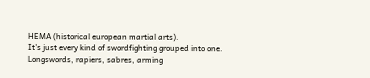HEMA (historical european martial arts).
It's just every kind of swordfighting grouped into one.
Longswords, rapiers, sabres, arming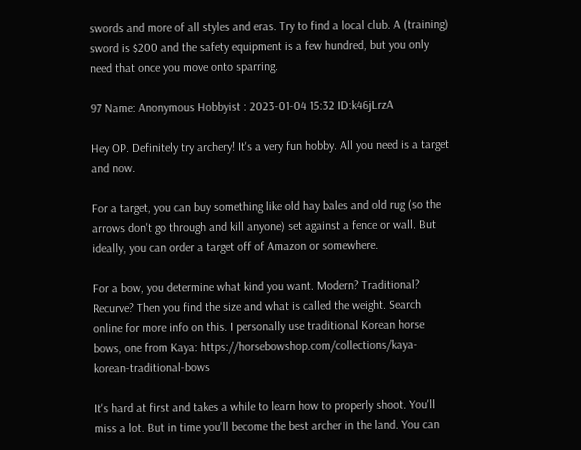swords and more of all styles and eras. Try to find a local club. A (training) sword is $200 and the safety equipment is a few hundred, but you only need that once you move onto sparring.

97 Name: Anonymous Hobbyist : 2023-01-04 15:32 ID:k46jLrzA

Hey OP. Definitely try archery! It's a very fun hobby. All you need is a target and now.

For a target, you can buy something like old hay bales and old rug (so the arrows don't go through and kill anyone) set against a fence or wall. But ideally, you can order a target off of Amazon or somewhere.

For a bow, you determine what kind you want. Modern? Traditional? Recurve? Then you find the size and what is called the weight. Search online for more info on this. I personally use traditional Korean horse bows, one from Kaya: https://horsebowshop.com/collections/kaya-korean-traditional-bows

It's hard at first and takes a while to learn how to properly shoot. You'll miss a lot. But in time you'll become the best archer in the land. You can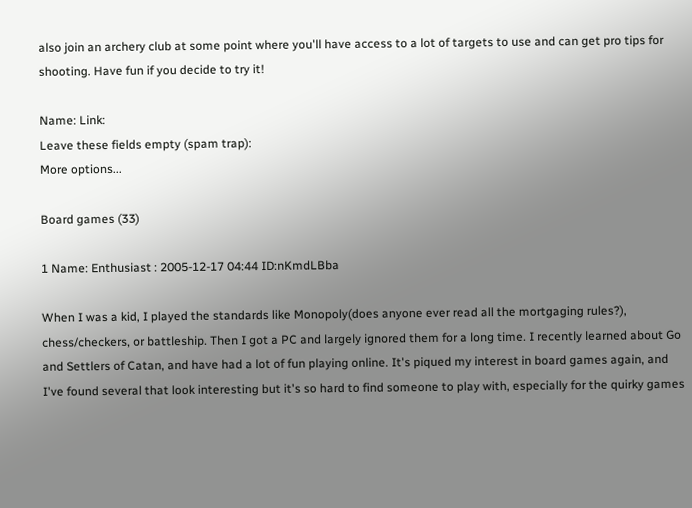also join an archery club at some point where you'll have access to a lot of targets to use and can get pro tips for shooting. Have fun if you decide to try it!

Name: Link:
Leave these fields empty (spam trap):
More options...

Board games (33)

1 Name: Enthusiast : 2005-12-17 04:44 ID:nKmdLBba

When I was a kid, I played the standards like Monopoly(does anyone ever read all the mortgaging rules?), chess/checkers, or battleship. Then I got a PC and largely ignored them for a long time. I recently learned about Go and Settlers of Catan, and have had a lot of fun playing online. It's piqued my interest in board games again, and I've found several that look interesting but it's so hard to find someone to play with, especially for the quirky games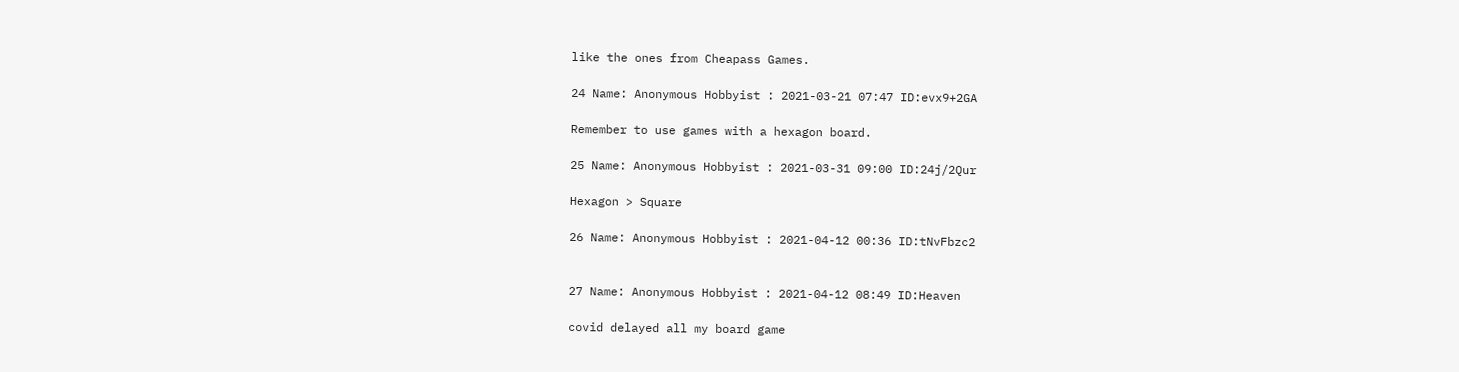like the ones from Cheapass Games.

24 Name: Anonymous Hobbyist : 2021-03-21 07:47 ID:evx9+2GA

Remember to use games with a hexagon board.

25 Name: Anonymous Hobbyist : 2021-03-31 09:00 ID:24j/2Qur

Hexagon > Square

26 Name: Anonymous Hobbyist : 2021-04-12 00:36 ID:tNvFbzc2


27 Name: Anonymous Hobbyist : 2021-04-12 08:49 ID:Heaven

covid delayed all my board game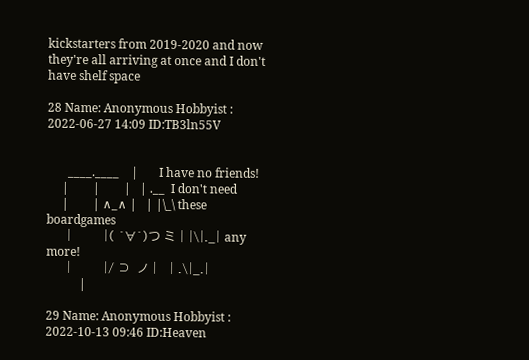kickstarters from 2019-2020 and now they're all arriving at once and I don't have shelf space

28 Name: Anonymous Hobbyist : 2022-06-27 14:09 ID:TB3ln55V


       ____.____    |       I have no friends!
     |        |        |   | .__  I don't need
     |        | ∧_∧ |   | |\_\ these boardgames
     |        |( ´∀`)つ ミ | |\|._| any more!
     |        |/ ⊃  ノ |   | .\|_.|
           |

29 Name: Anonymous Hobbyist : 2022-10-13 09:46 ID:Heaven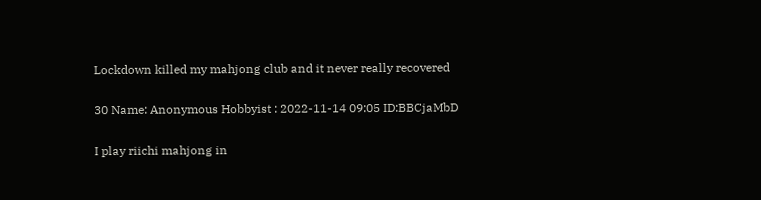Lockdown killed my mahjong club and it never really recovered

30 Name: Anonymous Hobbyist : 2022-11-14 09:05 ID:BBCjaMbD

I play riichi mahjong in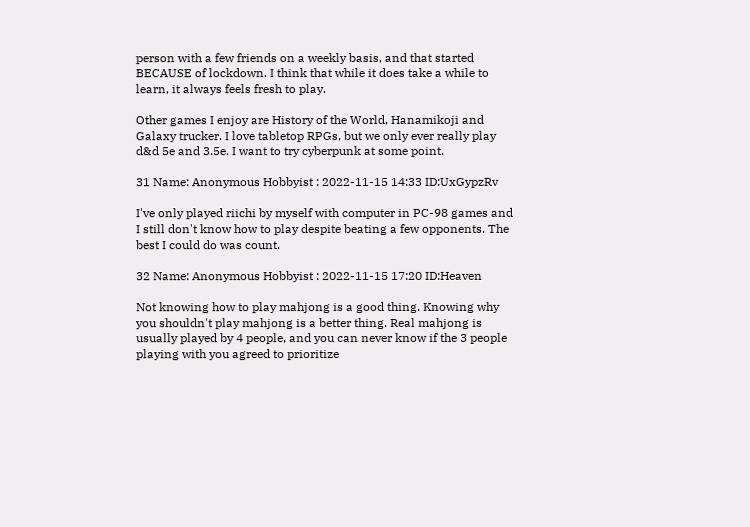person with a few friends on a weekly basis, and that started BECAUSE of lockdown. I think that while it does take a while to learn, it always feels fresh to play.

Other games I enjoy are History of the World, Hanamikoji and Galaxy trucker. I love tabletop RPGs, but we only ever really play d&d 5e and 3.5e. I want to try cyberpunk at some point.

31 Name: Anonymous Hobbyist : 2022-11-15 14:33 ID:UxGypzRv

I've only played riichi by myself with computer in PC-98 games and I still don't know how to play despite beating a few opponents. The best I could do was count.

32 Name: Anonymous Hobbyist : 2022-11-15 17:20 ID:Heaven

Not knowing how to play mahjong is a good thing. Knowing why you shouldn't play mahjong is a better thing. Real mahjong is usually played by 4 people, and you can never know if the 3 people playing with you agreed to prioritize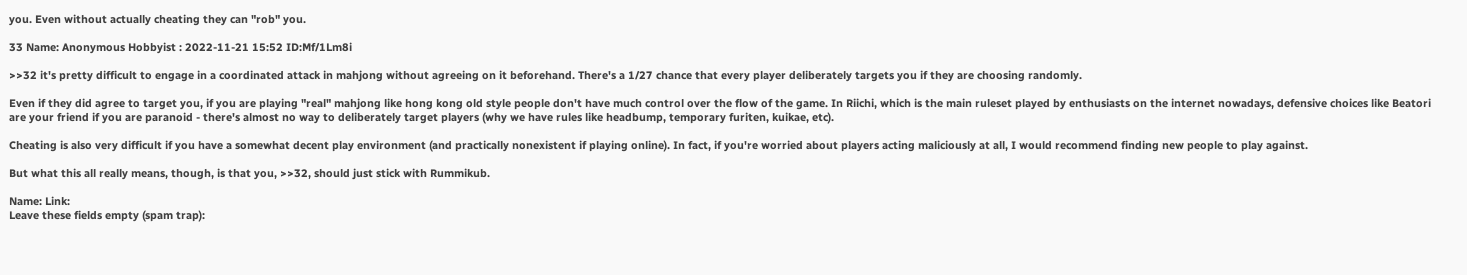you. Even without actually cheating they can "rob" you.

33 Name: Anonymous Hobbyist : 2022-11-21 15:52 ID:Mf/1Lm8i

>>32 it's pretty difficult to engage in a coordinated attack in mahjong without agreeing on it beforehand. There's a 1/27 chance that every player deliberately targets you if they are choosing randomly.

Even if they did agree to target you, if you are playing "real" mahjong like hong kong old style people don't have much control over the flow of the game. In Riichi, which is the main ruleset played by enthusiasts on the internet nowadays, defensive choices like Beatori are your friend if you are paranoid - there's almost no way to deliberately target players (why we have rules like headbump, temporary furiten, kuikae, etc).

Cheating is also very difficult if you have a somewhat decent play environment (and practically nonexistent if playing online). In fact, if you're worried about players acting maliciously at all, I would recommend finding new people to play against.

But what this all really means, though, is that you, >>32, should just stick with Rummikub.

Name: Link:
Leave these fields empty (spam trap):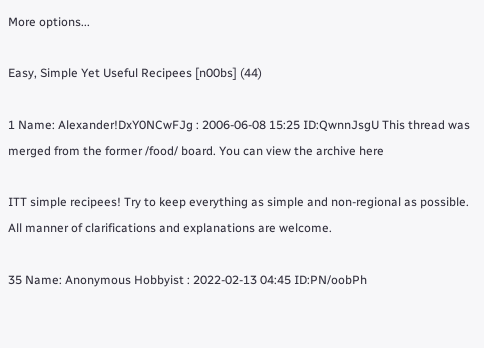More options...

Easy, Simple Yet Useful Recipees [n00bs] (44)

1 Name: Alexander!DxY0NCwFJg : 2006-06-08 15:25 ID:QwnnJsgU This thread was merged from the former /food/ board. You can view the archive here

ITT simple recipees! Try to keep everything as simple and non-regional as possible. All manner of clarifications and explanations are welcome.

35 Name: Anonymous Hobbyist : 2022-02-13 04:45 ID:PN/oobPh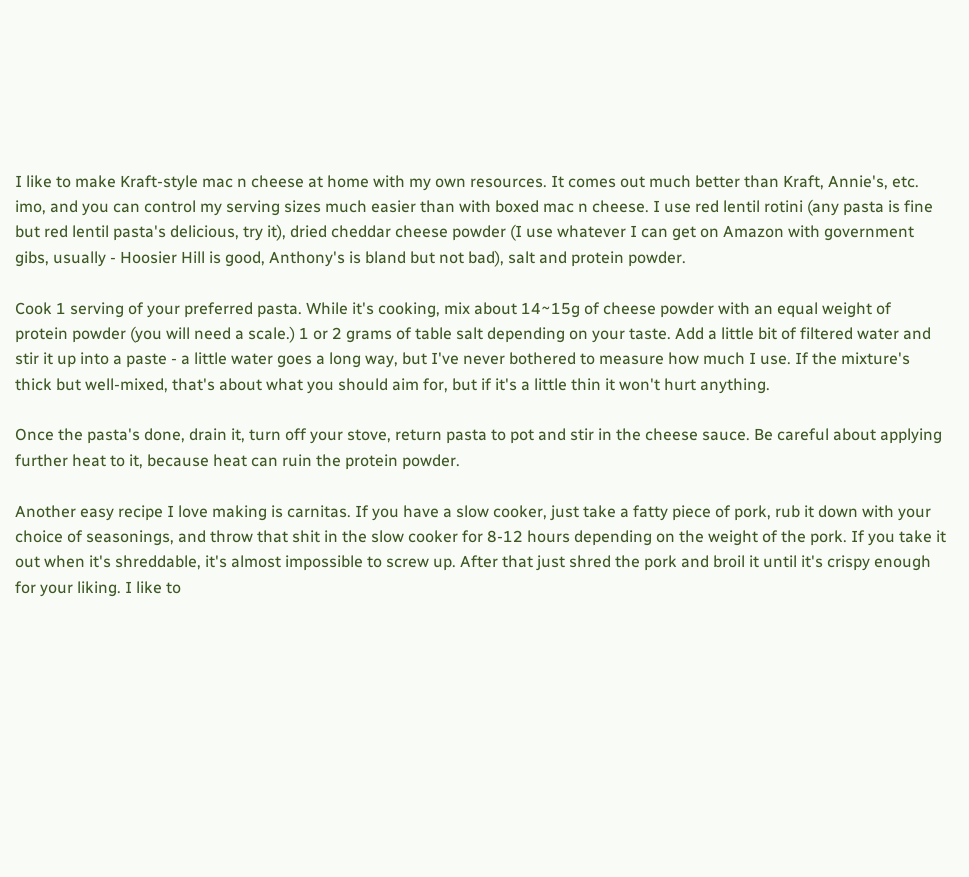I like to make Kraft-style mac n cheese at home with my own resources. It comes out much better than Kraft, Annie's, etc. imo, and you can control my serving sizes much easier than with boxed mac n cheese. I use red lentil rotini (any pasta is fine but red lentil pasta's delicious, try it), dried cheddar cheese powder (I use whatever I can get on Amazon with government gibs, usually - Hoosier Hill is good, Anthony's is bland but not bad), salt and protein powder.

Cook 1 serving of your preferred pasta. While it's cooking, mix about 14~15g of cheese powder with an equal weight of protein powder (you will need a scale.) 1 or 2 grams of table salt depending on your taste. Add a little bit of filtered water and stir it up into a paste - a little water goes a long way, but I've never bothered to measure how much I use. If the mixture's thick but well-mixed, that's about what you should aim for, but if it's a little thin it won't hurt anything.

Once the pasta's done, drain it, turn off your stove, return pasta to pot and stir in the cheese sauce. Be careful about applying further heat to it, because heat can ruin the protein powder.

Another easy recipe I love making is carnitas. If you have a slow cooker, just take a fatty piece of pork, rub it down with your choice of seasonings, and throw that shit in the slow cooker for 8-12 hours depending on the weight of the pork. If you take it out when it's shreddable, it's almost impossible to screw up. After that just shred the pork and broil it until it's crispy enough for your liking. I like to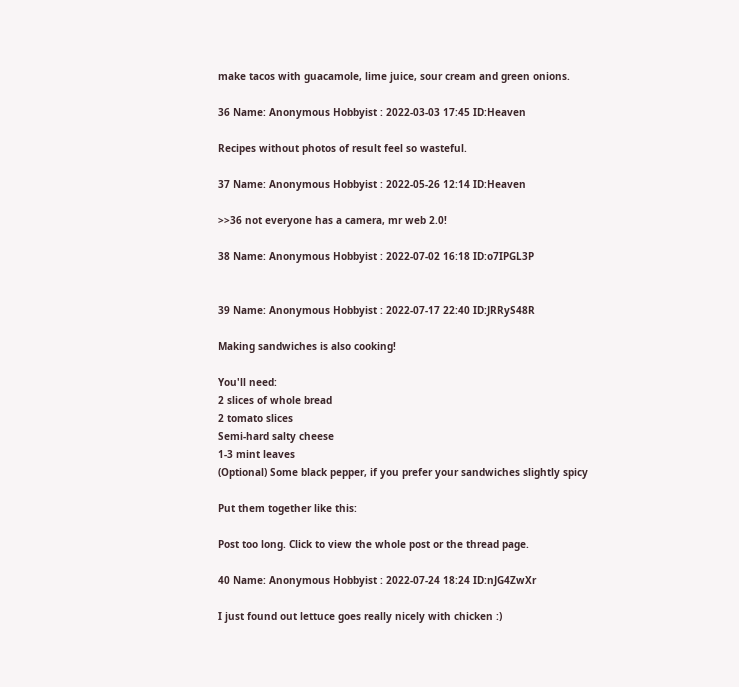make tacos with guacamole, lime juice, sour cream and green onions.

36 Name: Anonymous Hobbyist : 2022-03-03 17:45 ID:Heaven

Recipes without photos of result feel so wasteful.

37 Name: Anonymous Hobbyist : 2022-05-26 12:14 ID:Heaven

>>36 not everyone has a camera, mr web 2.0!

38 Name: Anonymous Hobbyist : 2022-07-02 16:18 ID:o7IPGL3P


39 Name: Anonymous Hobbyist : 2022-07-17 22:40 ID:JRRyS48R

Making sandwiches is also cooking!

You'll need:
2 slices of whole bread
2 tomato slices
Semi-hard salty cheese
1-3 mint leaves
(Optional) Some black pepper, if you prefer your sandwiches slightly spicy

Put them together like this:

Post too long. Click to view the whole post or the thread page.

40 Name: Anonymous Hobbyist : 2022-07-24 18:24 ID:nJG4ZwXr

I just found out lettuce goes really nicely with chicken :)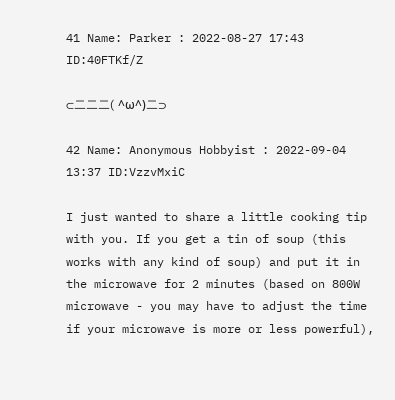41 Name: Parker : 2022-08-27 17:43 ID:40FTKf/Z

⊂二二二( ^ω^)二⊃

42 Name: Anonymous Hobbyist : 2022-09-04 13:37 ID:VzzvMxiC

I just wanted to share a little cooking tip with you. If you get a tin of soup (this works with any kind of soup) and put it in the microwave for 2 minutes (based on 800W microwave - you may have to adjust the time if your microwave is more or less powerful),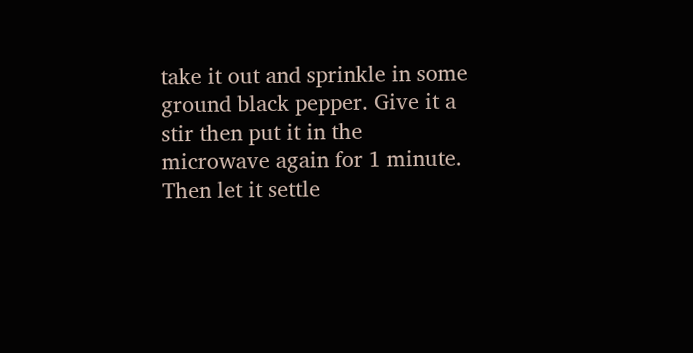take it out and sprinkle in some ground black pepper. Give it a stir then put it in the microwave again for 1 minute. Then let it settle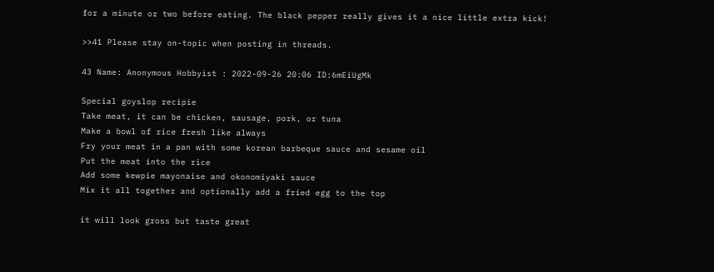for a minute or two before eating. The black pepper really gives it a nice little extra kick!

>>41 Please stay on-topic when posting in threads.

43 Name: Anonymous Hobbyist : 2022-09-26 20:06 ID:6mEiUgMk

Special goyslop recipie
Take meat, it can be chicken, sausage, pork, or tuna
Make a bowl of rice fresh like always
Fry your meat in a pan with some korean barbeque sauce and sesame oil
Put the meat into the rice
Add some kewpie mayonaise and okonomiyaki sauce
Mix it all together and optionally add a fried egg to the top

it will look gross but taste great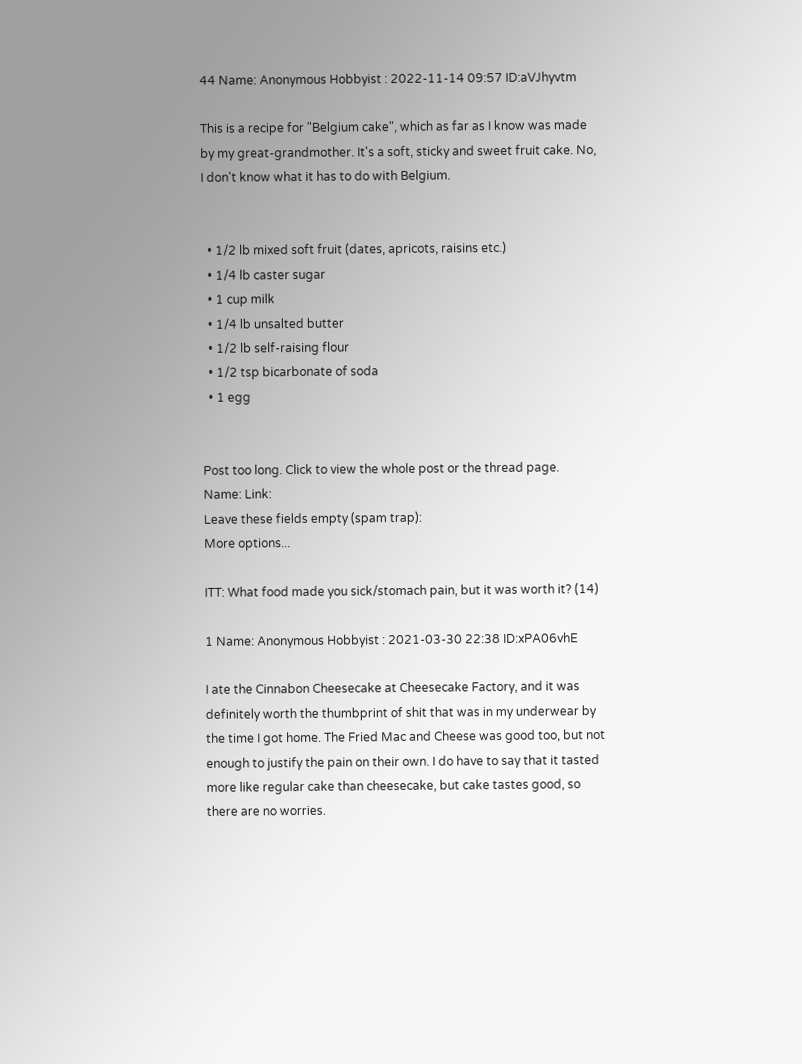44 Name: Anonymous Hobbyist : 2022-11-14 09:57 ID:aVJhyvtm

This is a recipe for "Belgium cake", which as far as I know was made by my great-grandmother. It's a soft, sticky and sweet fruit cake. No, I don't know what it has to do with Belgium.


  • 1/2 lb mixed soft fruit (dates, apricots, raisins etc.)
  • 1/4 lb caster sugar
  • 1 cup milk
  • 1/4 lb unsalted butter
  • 1/2 lb self-raising flour
  • 1/2 tsp bicarbonate of soda
  • 1 egg


Post too long. Click to view the whole post or the thread page.
Name: Link:
Leave these fields empty (spam trap):
More options...

ITT: What food made you sick/stomach pain, but it was worth it? (14)

1 Name: Anonymous Hobbyist : 2021-03-30 22:38 ID:xPA06vhE

I ate the Cinnabon Cheesecake at Cheesecake Factory, and it was definitely worth the thumbprint of shit that was in my underwear by the time I got home. The Fried Mac and Cheese was good too, but not enough to justify the pain on their own. I do have to say that it tasted more like regular cake than cheesecake, but cake tastes good, so there are no worries.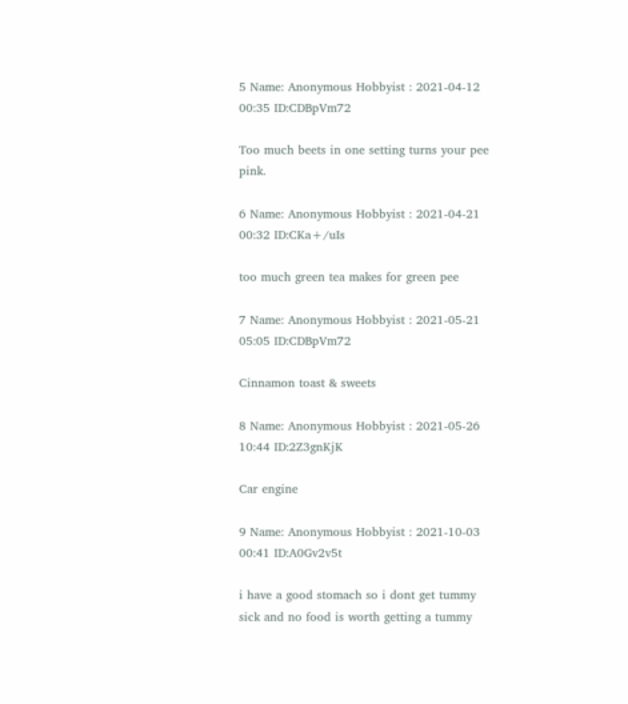5 Name: Anonymous Hobbyist : 2021-04-12 00:35 ID:CDBpVm72

Too much beets in one setting turns your pee pink.

6 Name: Anonymous Hobbyist : 2021-04-21 00:32 ID:CKa+/uIs

too much green tea makes for green pee

7 Name: Anonymous Hobbyist : 2021-05-21 05:05 ID:CDBpVm72

Cinnamon toast & sweets

8 Name: Anonymous Hobbyist : 2021-05-26 10:44 ID:2Z3gnKjK

Car engine

9 Name: Anonymous Hobbyist : 2021-10-03 00:41 ID:A0Gv2v5t

i have a good stomach so i dont get tummy sick and no food is worth getting a tummy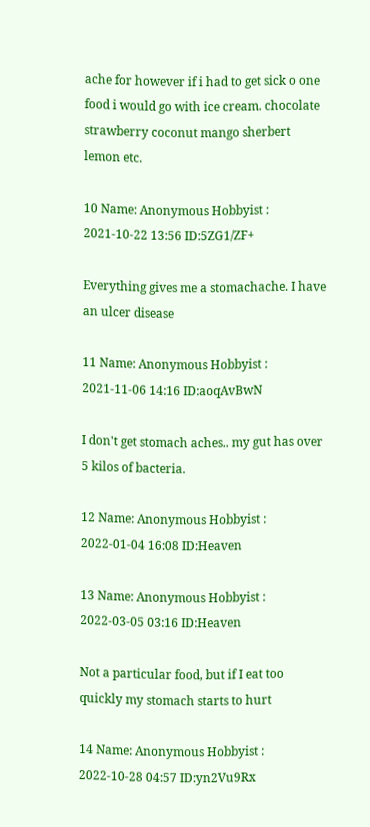ache for however if i had to get sick o one food i would go with ice cream. chocolate strawberry coconut mango sherbert lemon etc.

10 Name: Anonymous Hobbyist : 2021-10-22 13:56 ID:5ZG1/ZF+

Everything gives me a stomachache. I have an ulcer disease

11 Name: Anonymous Hobbyist : 2021-11-06 14:16 ID:aoqAvBwN

I don't get stomach aches.. my gut has over 5 kilos of bacteria.

12 Name: Anonymous Hobbyist : 2022-01-04 16:08 ID:Heaven

13 Name: Anonymous Hobbyist : 2022-03-05 03:16 ID:Heaven

Not a particular food, but if I eat too quickly my stomach starts to hurt

14 Name: Anonymous Hobbyist : 2022-10-28 04:57 ID:yn2Vu9Rx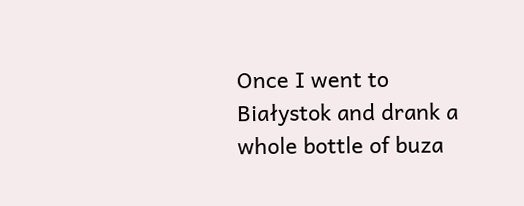Once I went to Białystok and drank a whole bottle of buza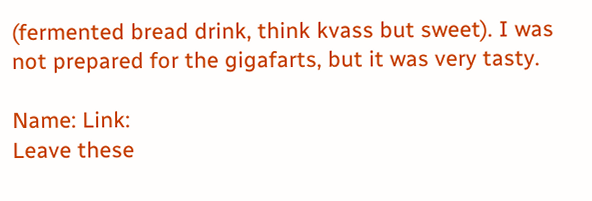(fermented bread drink, think kvass but sweet). I was not prepared for the gigafarts, but it was very tasty.

Name: Link:
Leave these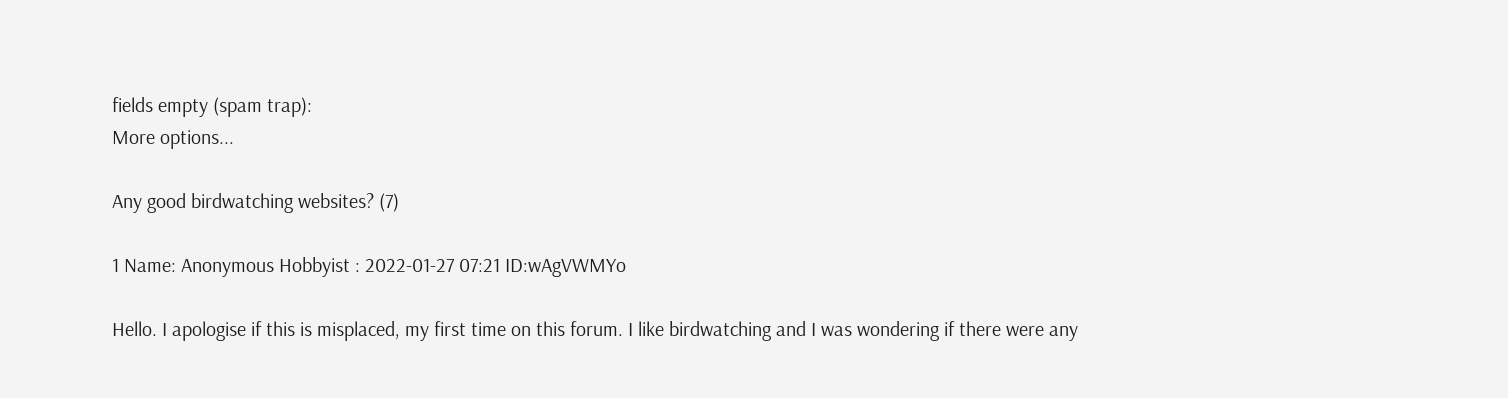fields empty (spam trap):
More options...

Any good birdwatching websites? (7)

1 Name: Anonymous Hobbyist : 2022-01-27 07:21 ID:wAgVWMYo

Hello. I apologise if this is misplaced, my first time on this forum. I like birdwatching and I was wondering if there were any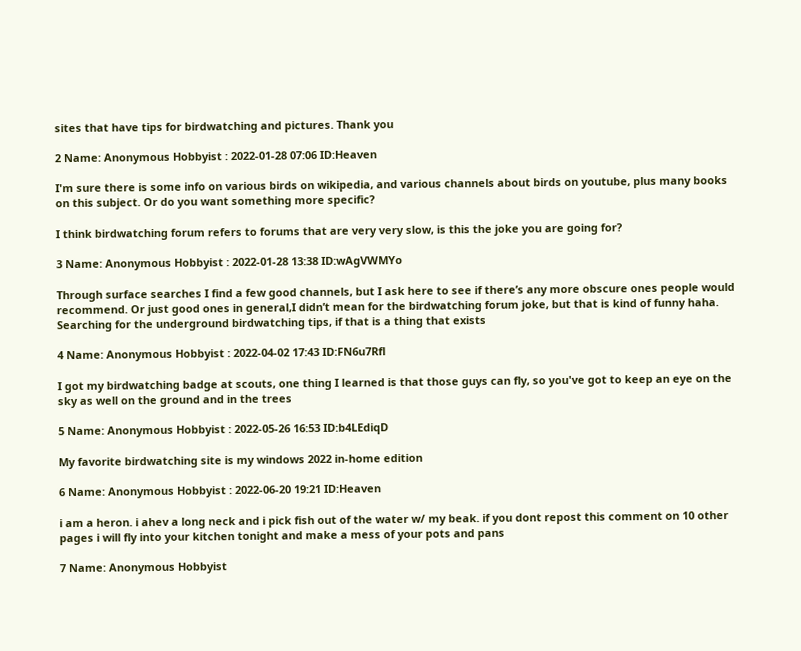sites that have tips for birdwatching and pictures. Thank you

2 Name: Anonymous Hobbyist : 2022-01-28 07:06 ID:Heaven

I'm sure there is some info on various birds on wikipedia, and various channels about birds on youtube, plus many books on this subject. Or do you want something more specific?

I think birdwatching forum refers to forums that are very very slow, is this the joke you are going for?

3 Name: Anonymous Hobbyist : 2022-01-28 13:38 ID:wAgVWMYo

Through surface searches I find a few good channels, but I ask here to see if there’s any more obscure ones people would recommend. Or just good ones in general,I didn’t mean for the birdwatching forum joke, but that is kind of funny haha.
Searching for the underground birdwatching tips, if that is a thing that exists

4 Name: Anonymous Hobbyist : 2022-04-02 17:43 ID:FN6u7Rfl

I got my birdwatching badge at scouts, one thing I learned is that those guys can fly, so you've got to keep an eye on the sky as well on the ground and in the trees

5 Name: Anonymous Hobbyist : 2022-05-26 16:53 ID:b4LEdiqD

My favorite birdwatching site is my windows 2022 in-home edition

6 Name: Anonymous Hobbyist : 2022-06-20 19:21 ID:Heaven

i am a heron. i ahev a long neck and i pick fish out of the water w/ my beak. if you dont repost this comment on 10 other pages i will fly into your kitchen tonight and make a mess of your pots and pans

7 Name: Anonymous Hobbyist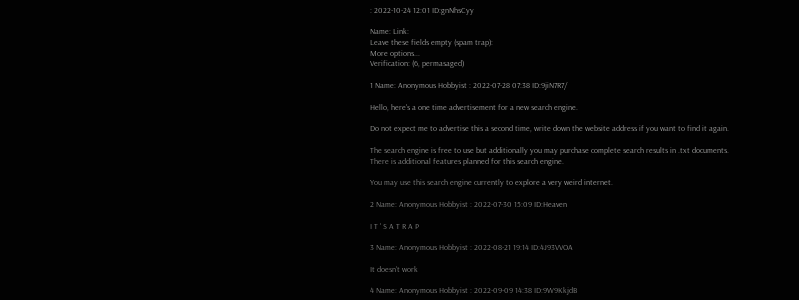: 2022-10-24 12:01 ID:gnNhsCyy

Name: Link:
Leave these fields empty (spam trap):
More options...
Verification: (6, permasaged)

1 Name: Anonymous Hobbyist : 2022-07-28 07:38 ID:9jiN7R7/

Hello, here's a one time advertisement for a new search engine.

Do not expect me to advertise this a second time, write down the website address if you want to find it again.

The search engine is free to use but additionally you may purchase complete search results in .txt documents.
There is additional features planned for this search engine.

You may use this search engine currently to explore a very weird internet.

2 Name: Anonymous Hobbyist : 2022-07-30 15:09 ID:Heaven

I T ' S A T R A P

3 Name: Anonymous Hobbyist : 2022-08-21 19:14 ID:4J93VVOA

It doesn't work

4 Name: Anonymous Hobbyist : 2022-09-09 14:38 ID:9W9KkjdB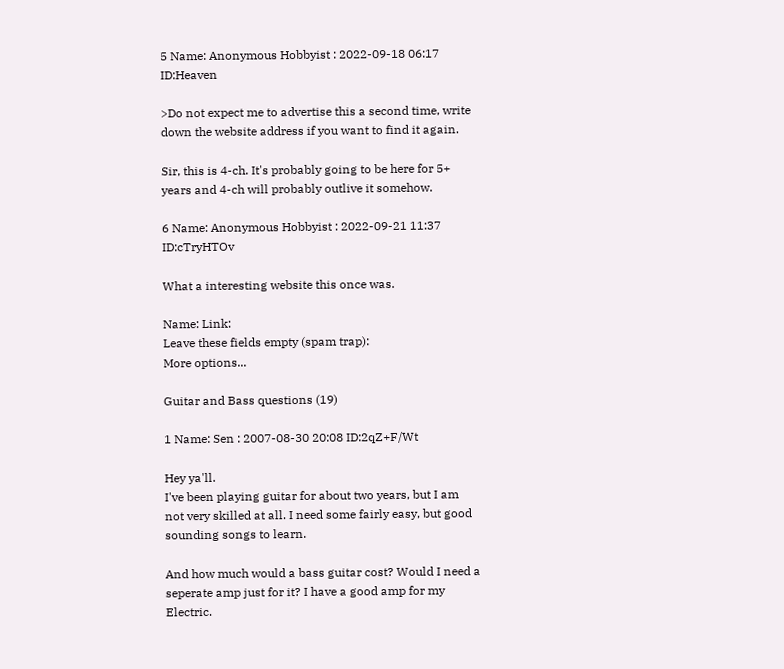5 Name: Anonymous Hobbyist : 2022-09-18 06:17 ID:Heaven

>Do not expect me to advertise this a second time, write down the website address if you want to find it again.

Sir, this is 4-ch. It's probably going to be here for 5+ years and 4-ch will probably outlive it somehow.

6 Name: Anonymous Hobbyist : 2022-09-21 11:37 ID:cTryHTOv

What a interesting website this once was.

Name: Link:
Leave these fields empty (spam trap):
More options...

Guitar and Bass questions (19)

1 Name: Sen : 2007-08-30 20:08 ID:2qZ+F/Wt

Hey ya'll.
I've been playing guitar for about two years, but I am not very skilled at all. I need some fairly easy, but good sounding songs to learn.

And how much would a bass guitar cost? Would I need a seperate amp just for it? I have a good amp for my Electric.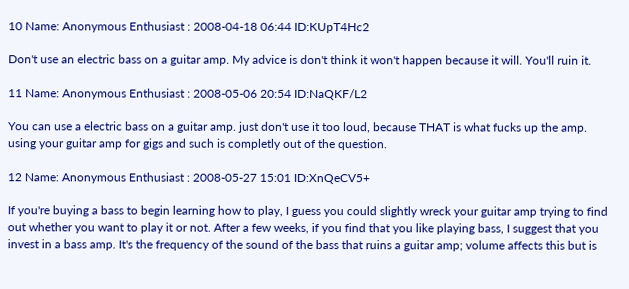10 Name: Anonymous Enthusiast : 2008-04-18 06:44 ID:KUpT4Hc2

Don't use an electric bass on a guitar amp. My advice is don't think it won't happen because it will. You'll ruin it.

11 Name: Anonymous Enthusiast : 2008-05-06 20:54 ID:NaQKF/L2

You can use a electric bass on a guitar amp. just don't use it too loud, because THAT is what fucks up the amp. using your guitar amp for gigs and such is completly out of the question.

12 Name: Anonymous Enthusiast : 2008-05-27 15:01 ID:XnQeCV5+

If you're buying a bass to begin learning how to play, I guess you could slightly wreck your guitar amp trying to find out whether you want to play it or not. After a few weeks, if you find that you like playing bass, I suggest that you invest in a bass amp. It's the frequency of the sound of the bass that ruins a guitar amp; volume affects this but is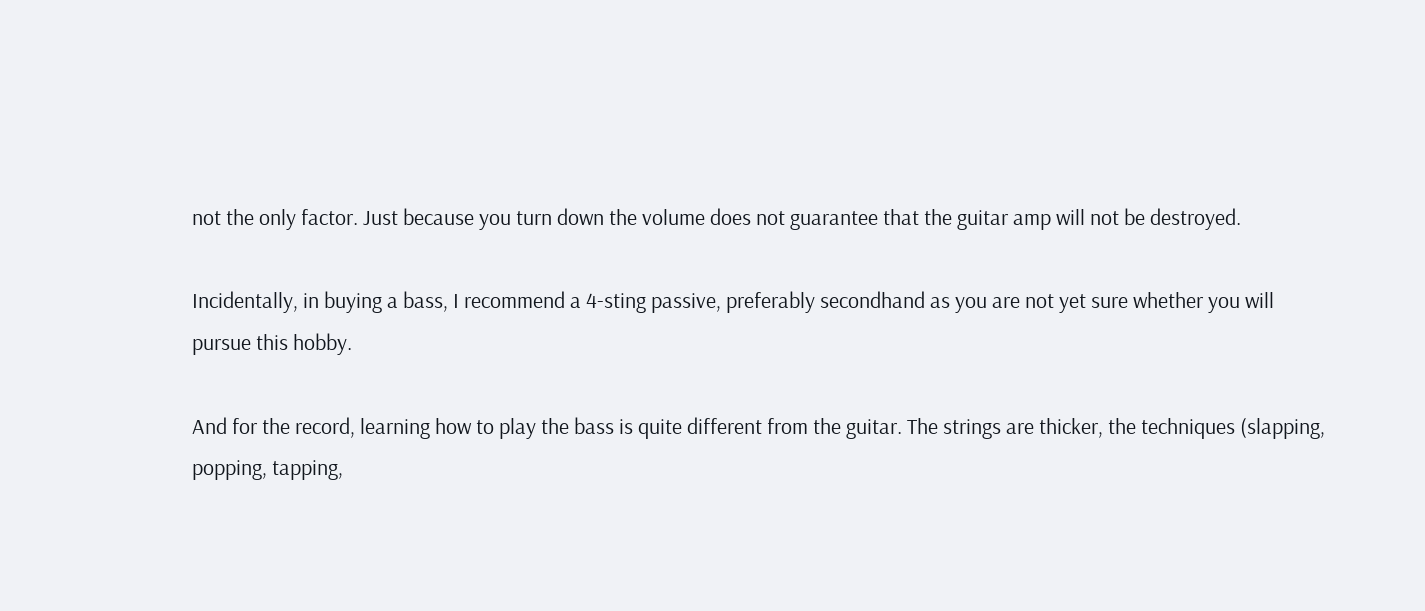not the only factor. Just because you turn down the volume does not guarantee that the guitar amp will not be destroyed.

Incidentally, in buying a bass, I recommend a 4-sting passive, preferably secondhand as you are not yet sure whether you will pursue this hobby.

And for the record, learning how to play the bass is quite different from the guitar. The strings are thicker, the techniques (slapping, popping, tapping,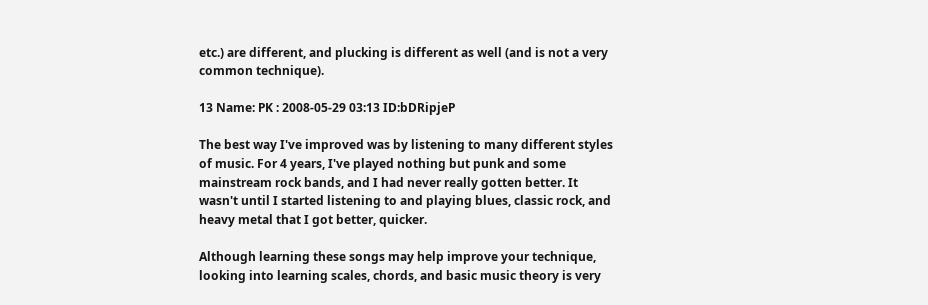etc.) are different, and plucking is different as well (and is not a very common technique).

13 Name: PK : 2008-05-29 03:13 ID:bDRipjeP

The best way I've improved was by listening to many different styles of music. For 4 years, I've played nothing but punk and some mainstream rock bands, and I had never really gotten better. It wasn't until I started listening to and playing blues, classic rock, and heavy metal that I got better, quicker.

Although learning these songs may help improve your technique, looking into learning scales, chords, and basic music theory is very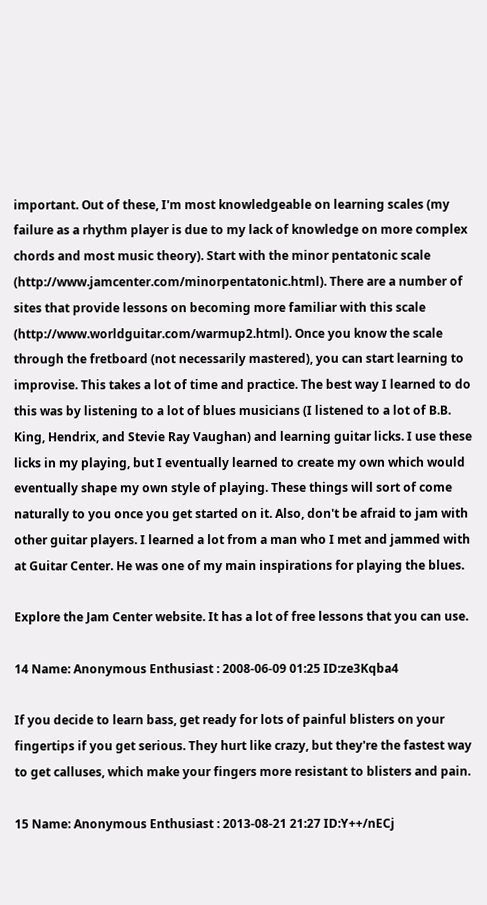important. Out of these, I'm most knowledgeable on learning scales (my failure as a rhythm player is due to my lack of knowledge on more complex chords and most music theory). Start with the minor pentatonic scale (http://www.jamcenter.com/minorpentatonic.html). There are a number of sites that provide lessons on becoming more familiar with this scale (http://www.worldguitar.com/warmup2.html). Once you know the scale through the fretboard (not necessarily mastered), you can start learning to improvise. This takes a lot of time and practice. The best way I learned to do this was by listening to a lot of blues musicians (I listened to a lot of B.B. King, Hendrix, and Stevie Ray Vaughan) and learning guitar licks. I use these licks in my playing, but I eventually learned to create my own which would eventually shape my own style of playing. These things will sort of come naturally to you once you get started on it. Also, don't be afraid to jam with other guitar players. I learned a lot from a man who I met and jammed with at Guitar Center. He was one of my main inspirations for playing the blues.

Explore the Jam Center website. It has a lot of free lessons that you can use.

14 Name: Anonymous Enthusiast : 2008-06-09 01:25 ID:ze3Kqba4

If you decide to learn bass, get ready for lots of painful blisters on your fingertips if you get serious. They hurt like crazy, but they're the fastest way to get calluses, which make your fingers more resistant to blisters and pain.

15 Name: Anonymous Enthusiast : 2013-08-21 21:27 ID:Y++/nECj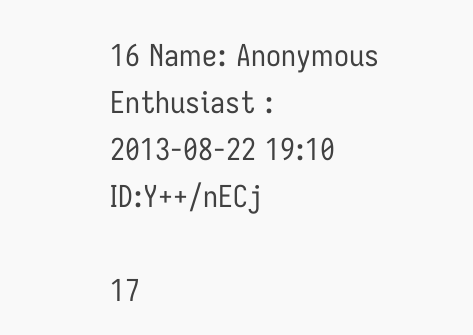16 Name: Anonymous Enthusiast : 2013-08-22 19:10 ID:Y++/nECj

17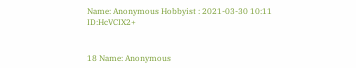Name: Anonymous Hobbyist : 2021-03-30 10:11 ID:HcVCIX2+


18 Name: Anonymous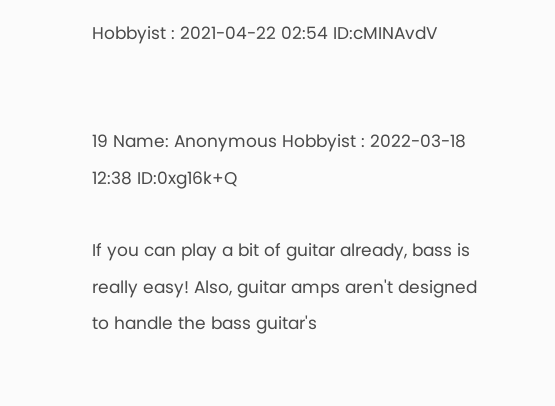Hobbyist : 2021-04-22 02:54 ID:cMINAvdV


19 Name: Anonymous Hobbyist : 2022-03-18 12:38 ID:0xg16k+Q

If you can play a bit of guitar already, bass is really easy! Also, guitar amps aren't designed to handle the bass guitar's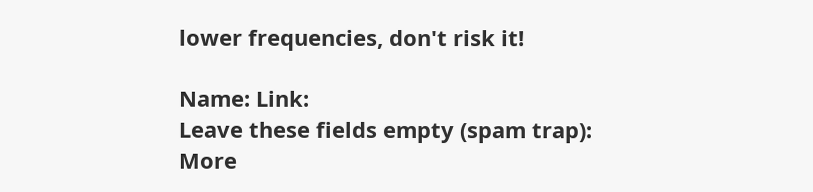lower frequencies, don't risk it!

Name: Link:
Leave these fields empty (spam trap):
More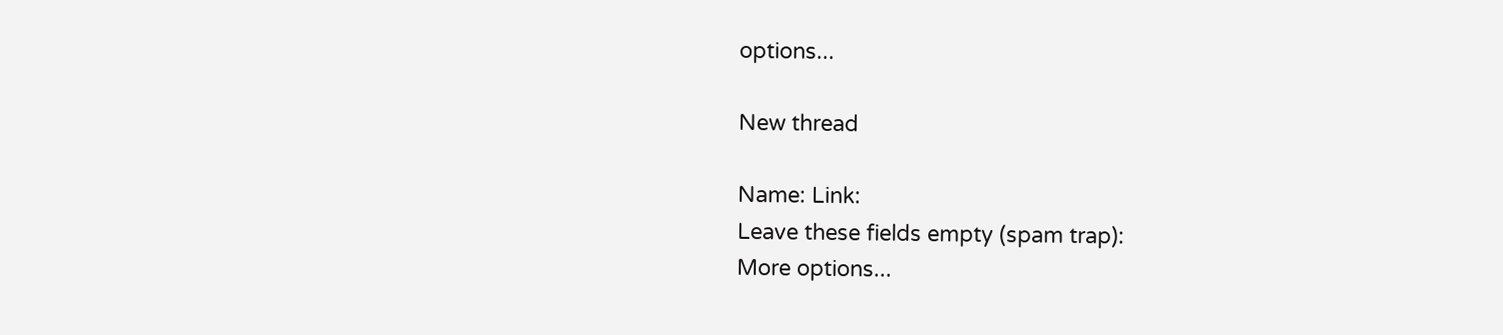options...

New thread

Name: Link:
Leave these fields empty (spam trap):
More options...